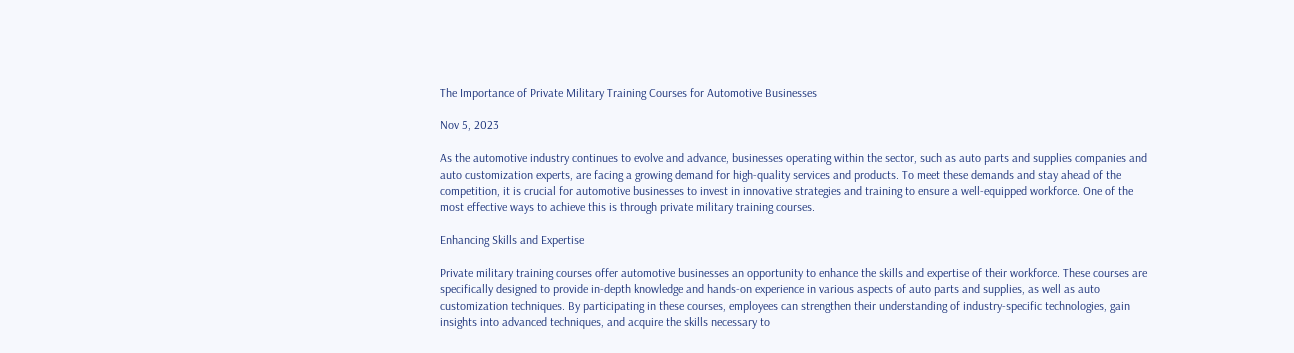The Importance of Private Military Training Courses for Automotive Businesses

Nov 5, 2023

As the automotive industry continues to evolve and advance, businesses operating within the sector, such as auto parts and supplies companies and auto customization experts, are facing a growing demand for high-quality services and products. To meet these demands and stay ahead of the competition, it is crucial for automotive businesses to invest in innovative strategies and training to ensure a well-equipped workforce. One of the most effective ways to achieve this is through private military training courses.

Enhancing Skills and Expertise

Private military training courses offer automotive businesses an opportunity to enhance the skills and expertise of their workforce. These courses are specifically designed to provide in-depth knowledge and hands-on experience in various aspects of auto parts and supplies, as well as auto customization techniques. By participating in these courses, employees can strengthen their understanding of industry-specific technologies, gain insights into advanced techniques, and acquire the skills necessary to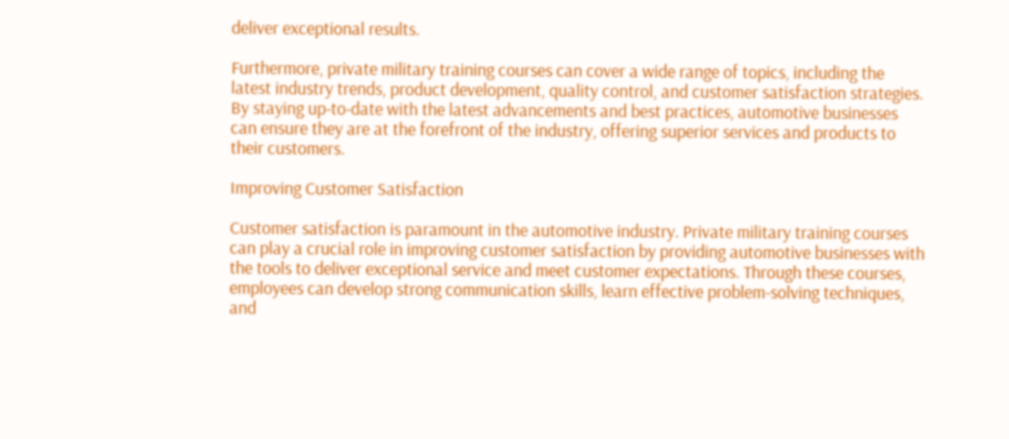deliver exceptional results.

Furthermore, private military training courses can cover a wide range of topics, including the latest industry trends, product development, quality control, and customer satisfaction strategies. By staying up-to-date with the latest advancements and best practices, automotive businesses can ensure they are at the forefront of the industry, offering superior services and products to their customers.

Improving Customer Satisfaction

Customer satisfaction is paramount in the automotive industry. Private military training courses can play a crucial role in improving customer satisfaction by providing automotive businesses with the tools to deliver exceptional service and meet customer expectations. Through these courses, employees can develop strong communication skills, learn effective problem-solving techniques, and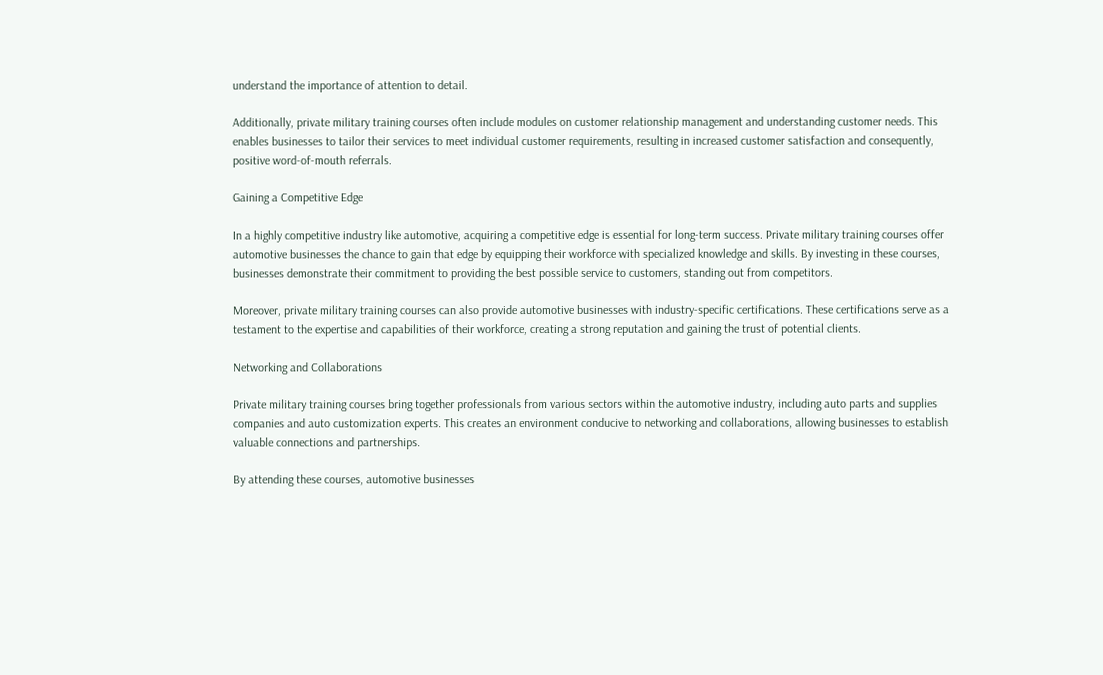understand the importance of attention to detail.

Additionally, private military training courses often include modules on customer relationship management and understanding customer needs. This enables businesses to tailor their services to meet individual customer requirements, resulting in increased customer satisfaction and consequently, positive word-of-mouth referrals.

Gaining a Competitive Edge

In a highly competitive industry like automotive, acquiring a competitive edge is essential for long-term success. Private military training courses offer automotive businesses the chance to gain that edge by equipping their workforce with specialized knowledge and skills. By investing in these courses, businesses demonstrate their commitment to providing the best possible service to customers, standing out from competitors.

Moreover, private military training courses can also provide automotive businesses with industry-specific certifications. These certifications serve as a testament to the expertise and capabilities of their workforce, creating a strong reputation and gaining the trust of potential clients.

Networking and Collaborations

Private military training courses bring together professionals from various sectors within the automotive industry, including auto parts and supplies companies and auto customization experts. This creates an environment conducive to networking and collaborations, allowing businesses to establish valuable connections and partnerships.

By attending these courses, automotive businesses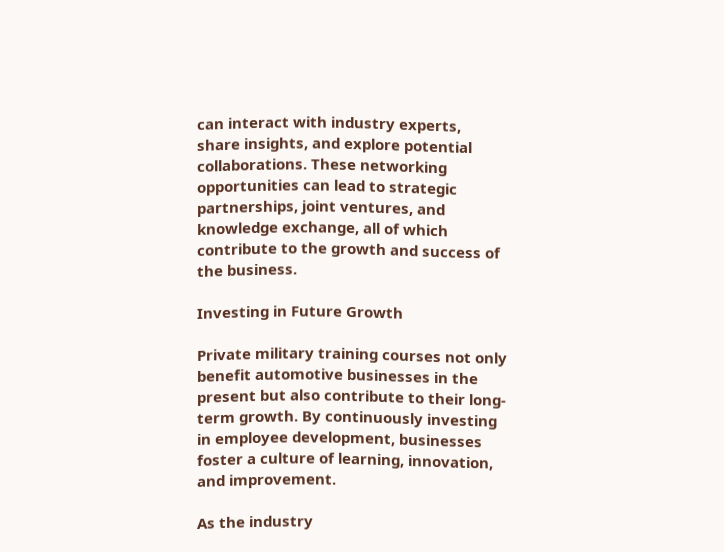can interact with industry experts, share insights, and explore potential collaborations. These networking opportunities can lead to strategic partnerships, joint ventures, and knowledge exchange, all of which contribute to the growth and success of the business.

Investing in Future Growth

Private military training courses not only benefit automotive businesses in the present but also contribute to their long-term growth. By continuously investing in employee development, businesses foster a culture of learning, innovation, and improvement.

As the industry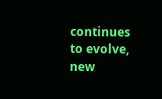continues to evolve, new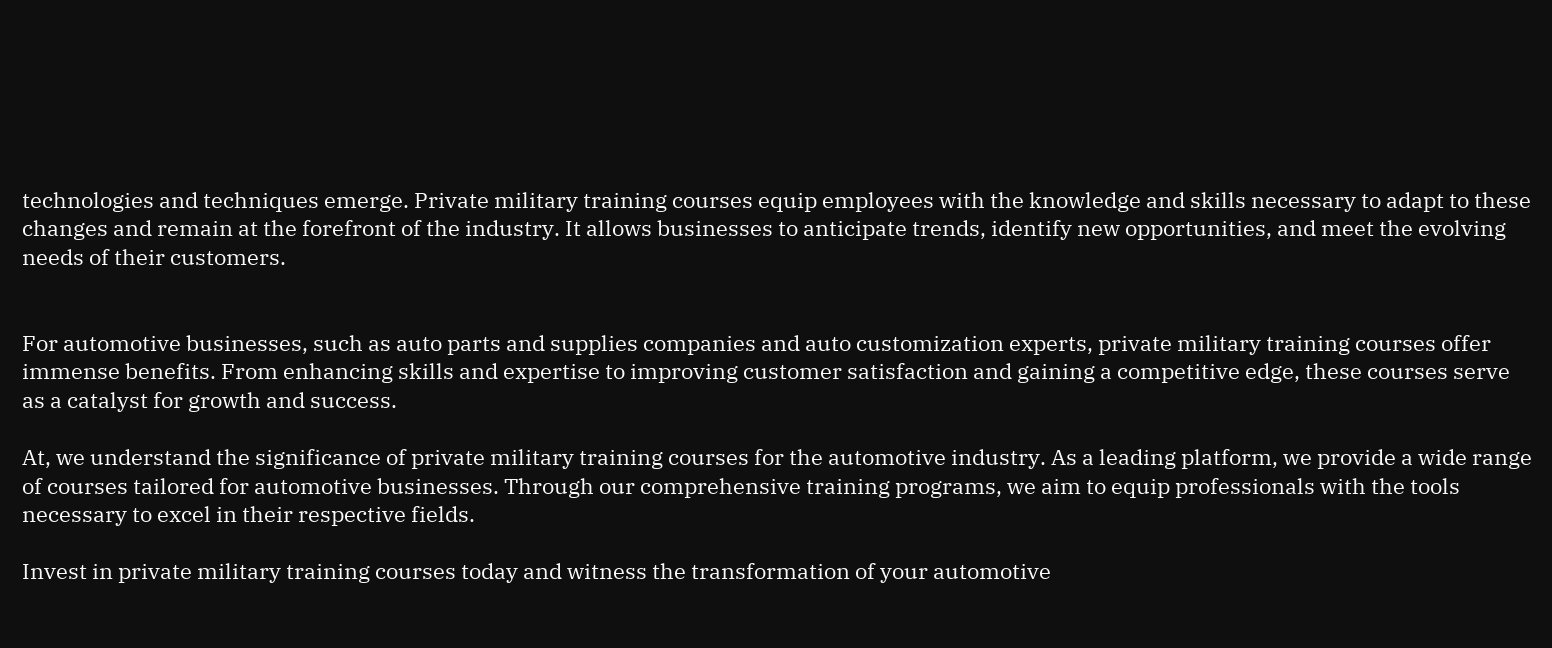technologies and techniques emerge. Private military training courses equip employees with the knowledge and skills necessary to adapt to these changes and remain at the forefront of the industry. It allows businesses to anticipate trends, identify new opportunities, and meet the evolving needs of their customers.


For automotive businesses, such as auto parts and supplies companies and auto customization experts, private military training courses offer immense benefits. From enhancing skills and expertise to improving customer satisfaction and gaining a competitive edge, these courses serve as a catalyst for growth and success.

At, we understand the significance of private military training courses for the automotive industry. As a leading platform, we provide a wide range of courses tailored for automotive businesses. Through our comprehensive training programs, we aim to equip professionals with the tools necessary to excel in their respective fields.

Invest in private military training courses today and witness the transformation of your automotive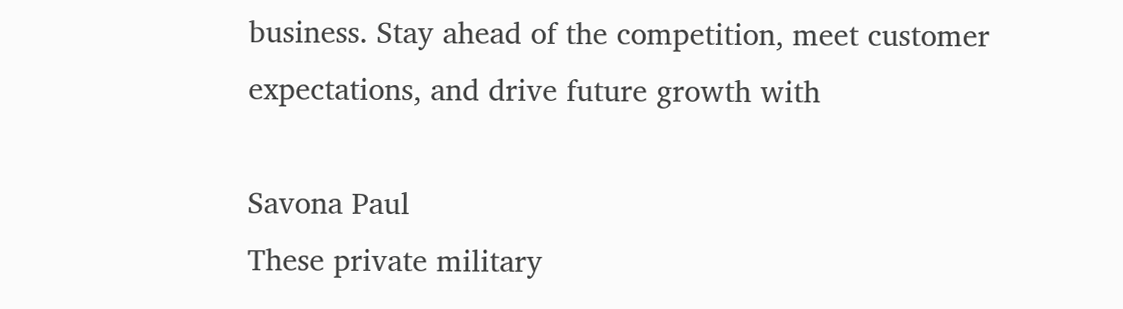business. Stay ahead of the competition, meet customer expectations, and drive future growth with

Savona Paul
These private military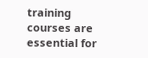training courses are essential for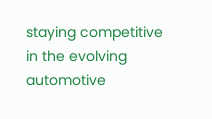staying competitive in the evolving automotive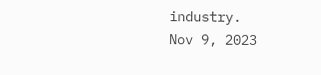industry.
Nov 9, 2023